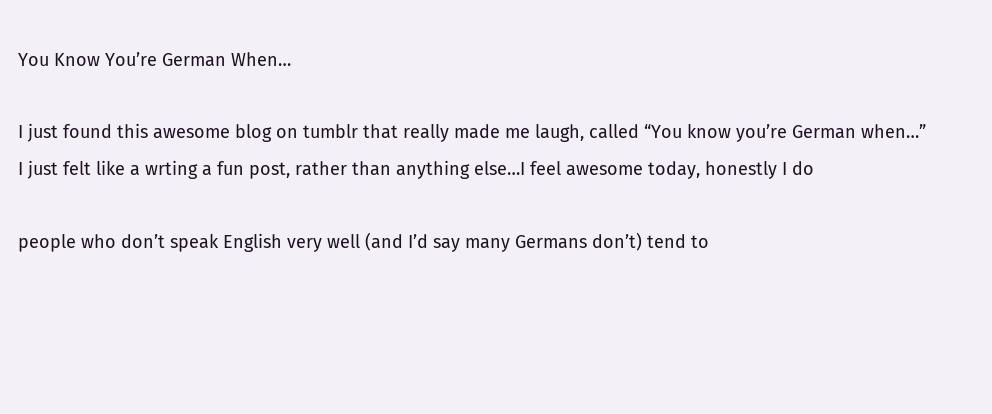You Know You’re German When…

I just found this awesome blog on tumblr that really made me laugh, called “You know you’re German when…”
I just felt like a wrting a fun post, rather than anything else…I feel awesome today, honestly I do

people who don’t speak English very well (and I’d say many Germans don’t) tend to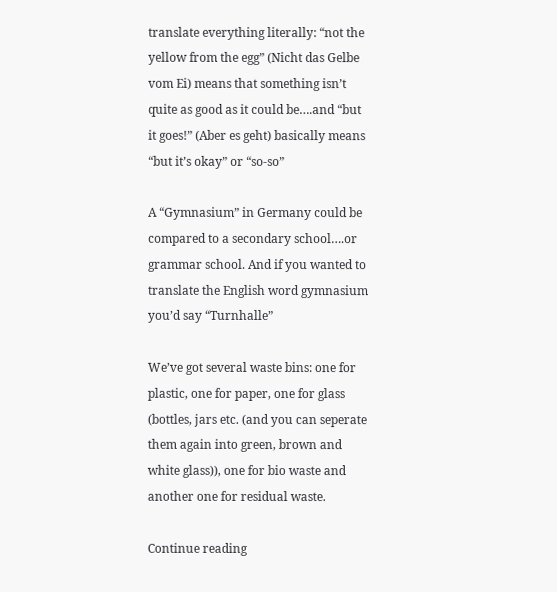translate everything literally: “not the yellow from the egg” (Nicht das Gelbe vom Ei) means that something isn’t quite as good as it could be….and “but it goes!” (Aber es geht) basically means “but it’s okay” or “so-so”

A “Gymnasium” in Germany could be compared to a secondary school….or grammar school. And if you wanted to translate the English word gymnasium you’d say “Turnhalle”

We’ve got several waste bins: one for plastic, one for paper, one for glass (bottles, jars etc. (and you can seperate them again into green, brown and white glass)), one for bio waste and another one for residual waste.

Continue reading